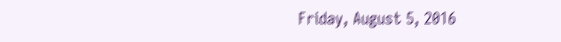Friday, August 5, 2016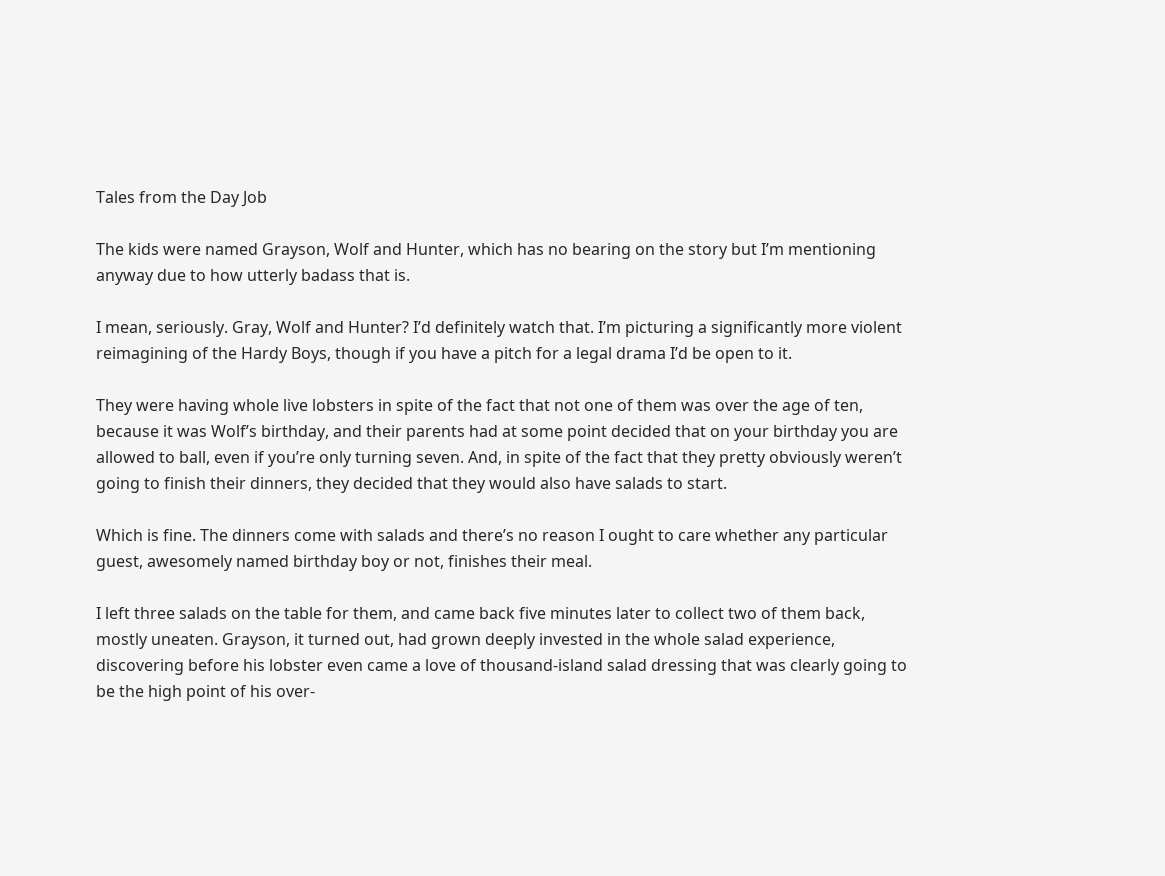Tales from the Day Job

The kids were named Grayson, Wolf and Hunter, which has no bearing on the story but I’m mentioning anyway due to how utterly badass that is.

I mean, seriously. Gray, Wolf and Hunter? I’d definitely watch that. I’m picturing a significantly more violent reimagining of the Hardy Boys, though if you have a pitch for a legal drama I’d be open to it.

They were having whole live lobsters in spite of the fact that not one of them was over the age of ten, because it was Wolf’s birthday, and their parents had at some point decided that on your birthday you are allowed to ball, even if you’re only turning seven. And, in spite of the fact that they pretty obviously weren’t going to finish their dinners, they decided that they would also have salads to start.

Which is fine. The dinners come with salads and there’s no reason I ought to care whether any particular guest, awesomely named birthday boy or not, finishes their meal.

I left three salads on the table for them, and came back five minutes later to collect two of them back, mostly uneaten. Grayson, it turned out, had grown deeply invested in the whole salad experience, discovering before his lobster even came a love of thousand-island salad dressing that was clearly going to be the high point of his over-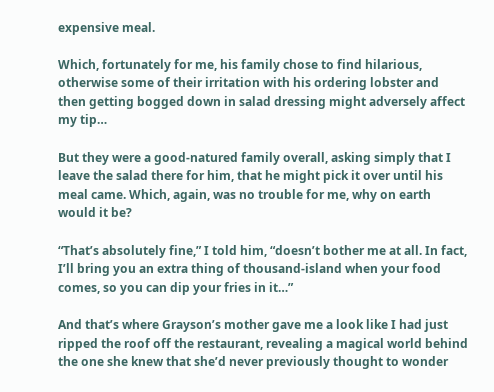expensive meal.

Which, fortunately for me, his family chose to find hilarious, otherwise some of their irritation with his ordering lobster and then getting bogged down in salad dressing might adversely affect my tip…

But they were a good-natured family overall, asking simply that I leave the salad there for him, that he might pick it over until his meal came. Which, again, was no trouble for me, why on earth would it be?

“That’s absolutely fine,” I told him, “doesn’t bother me at all. In fact, I’ll bring you an extra thing of thousand-island when your food comes, so you can dip your fries in it…”

And that’s where Grayson’s mother gave me a look like I had just ripped the roof off the restaurant, revealing a magical world behind the one she knew that she’d never previously thought to wonder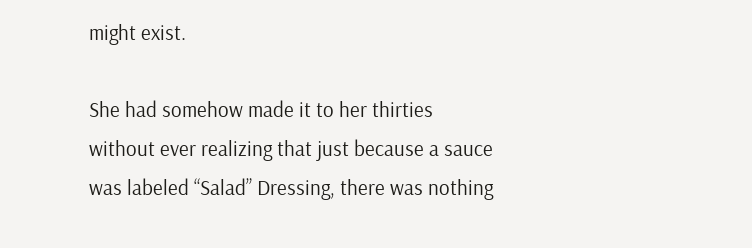might exist.

She had somehow made it to her thirties without ever realizing that just because a sauce was labeled “Salad” Dressing, there was nothing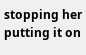stopping her putting it on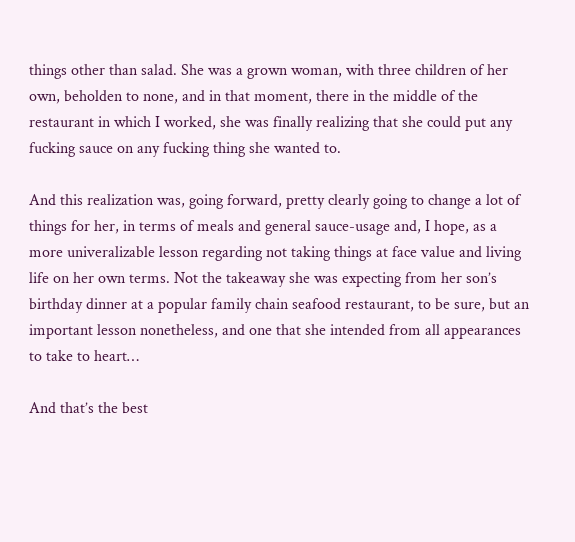things other than salad. She was a grown woman, with three children of her own, beholden to none, and in that moment, there in the middle of the restaurant in which I worked, she was finally realizing that she could put any fucking sauce on any fucking thing she wanted to.

And this realization was, going forward, pretty clearly going to change a lot of things for her, in terms of meals and general sauce-usage and, I hope, as a more univeralizable lesson regarding not taking things at face value and living life on her own terms. Not the takeaway she was expecting from her son’s birthday dinner at a popular family chain seafood restaurant, to be sure, but an important lesson nonetheless, and one that she intended from all appearances to take to heart…

And that’s the best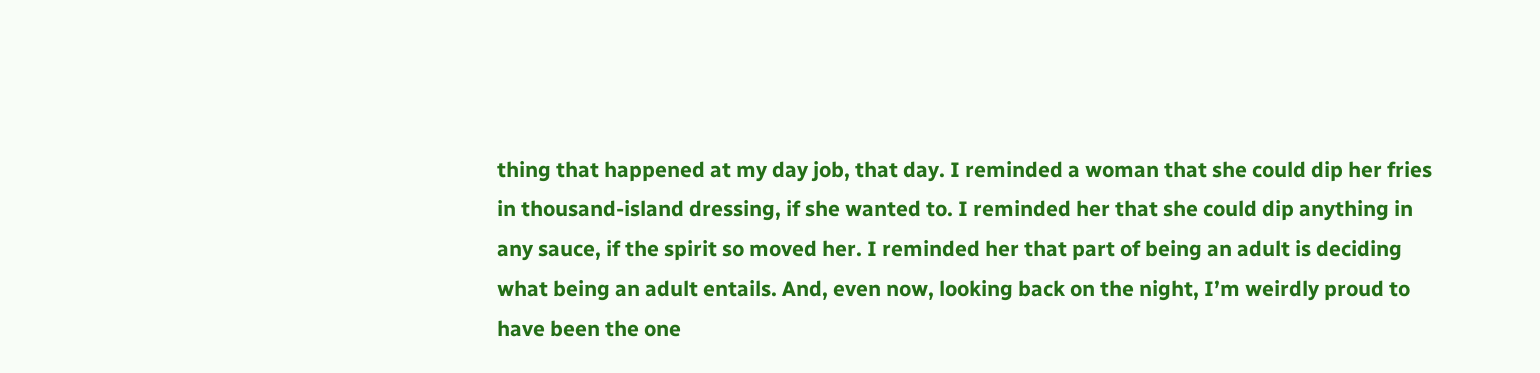thing that happened at my day job, that day. I reminded a woman that she could dip her fries in thousand-island dressing, if she wanted to. I reminded her that she could dip anything in any sauce, if the spirit so moved her. I reminded her that part of being an adult is deciding what being an adult entails. And, even now, looking back on the night, I’m weirdly proud to have been the one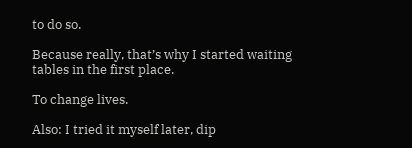to do so.

Because really, that’s why I started waiting tables in the first place.

To change lives.

Also: I tried it myself later, dip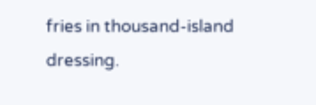fries in thousand-island dressing.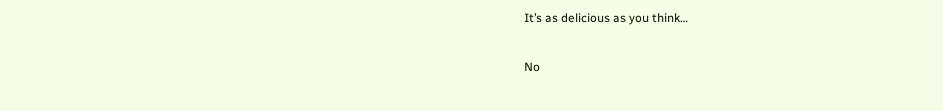It’s as delicious as you think…

No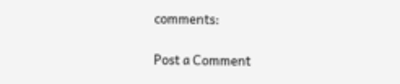comments:

Post a Comment